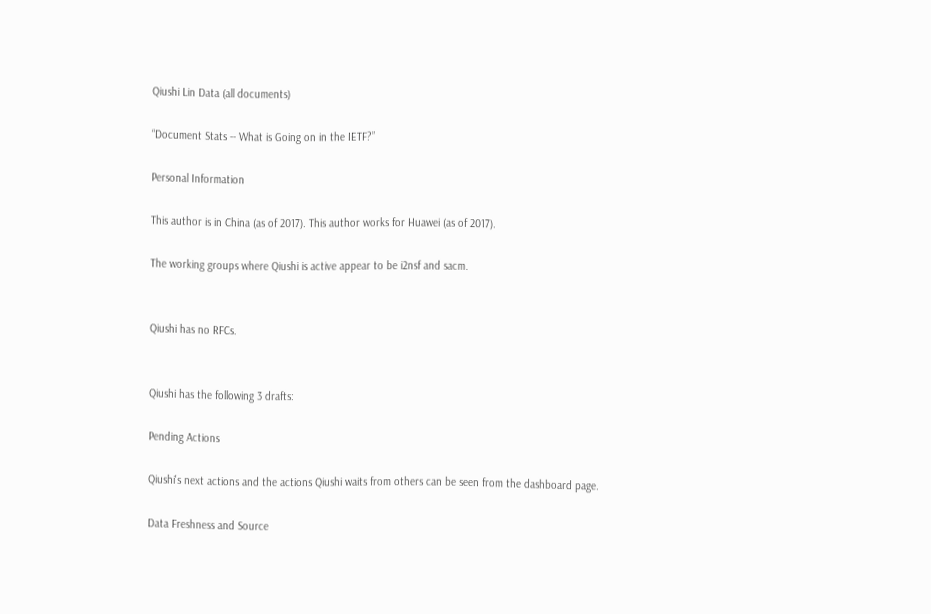Qiushi Lin Data (all documents)

“Document Stats -- What is Going on in the IETF?”

Personal Information

This author is in China (as of 2017). This author works for Huawei (as of 2017).

The working groups where Qiushi is active appear to be i2nsf and sacm.


Qiushi has no RFCs.


Qiushi has the following 3 drafts:

Pending Actions

Qiushi's next actions and the actions Qiushi waits from others can be seen from the dashboard page.

Data Freshness and Source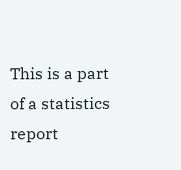This is a part of a statistics report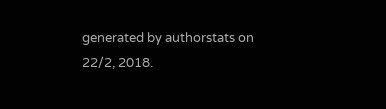generated by authorstats on 22/2, 2018.